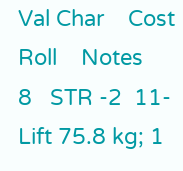Val Char    Cost    Roll    Notes
8   STR -2  11- Lift 75.8 kg; 1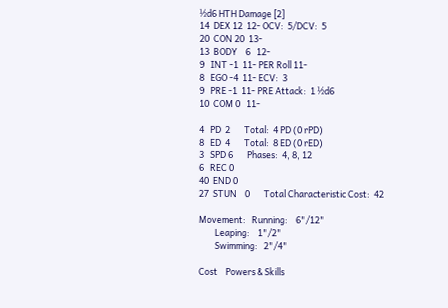½d6 HTH Damage [2]
14  DEX 12  12- OCV:  5/DCV:  5
20  CON 20  13-
13  BODY    6   12-
9   INT -1  11- PER Roll 11-
8   EGO -4  11- ECV:  3
9   PRE -1  11- PRE Attack:  1 ½d6
10  COM 0   11-

4   PD  2       Total:  4 PD (0 rPD)
8   ED  4       Total:  8 ED (0 rED)
3   SPD 6       Phases:  4, 8, 12
6   REC 0
40  END 0
27  STUN    0       Total Characteristic Cost:  42

Movement:   Running:    6"/12"
        Leaping:    1"/2"
        Swimming:   2"/4"

Cost    Powers & Skills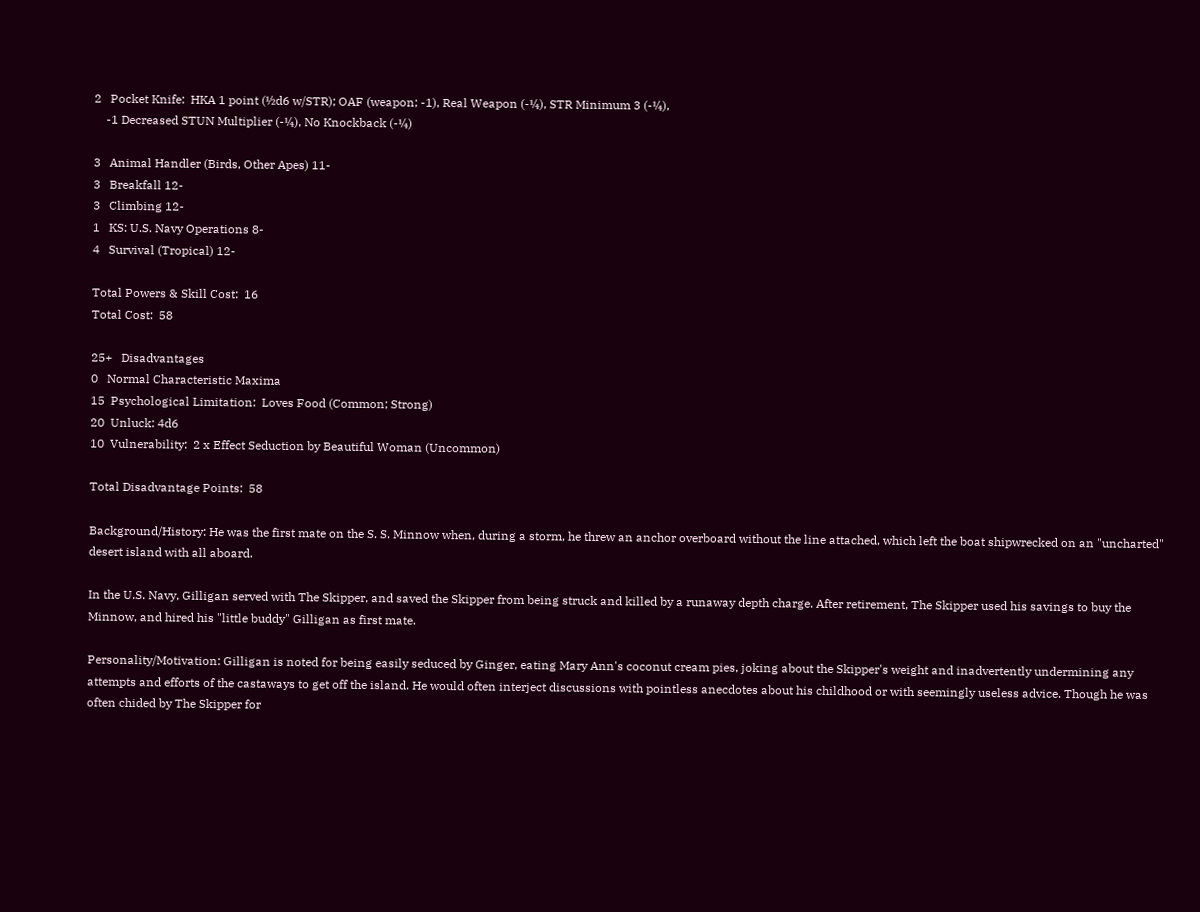2   Pocket Knife:  HKA 1 point (½d6 w/STR); OAF (weapon; -1), Real Weapon (-¼), STR Minimum 3 (-¼),
    -1 Decreased STUN Multiplier (-¼), No Knockback (-¼)

3   Animal Handler (Birds, Other Apes) 11-
3   Breakfall 12-
3   Climbing 12-
1   KS: U.S. Navy Operations 8-
4   Survival (Tropical) 12-

Total Powers & Skill Cost:  16
Total Cost:  58

25+   Disadvantages
0   Normal Characteristic Maxima
15  Psychological Limitation:  Loves Food (Common; Strong)
20  Unluck: 4d6
10  Vulnerability:  2 x Effect Seduction by Beautiful Woman (Uncommon)

Total Disadvantage Points:  58

Background/History: He was the first mate on the S. S. Minnow when, during a storm, he threw an anchor overboard without the line attached, which left the boat shipwrecked on an "uncharted" desert island with all aboard.

In the U.S. Navy, Gilligan served with The Skipper, and saved the Skipper from being struck and killed by a runaway depth charge. After retirement, The Skipper used his savings to buy the Minnow, and hired his "little buddy" Gilligan as first mate.

Personality/Motivation: Gilligan is noted for being easily seduced by Ginger, eating Mary Ann's coconut cream pies, joking about the Skipper's weight and inadvertently undermining any attempts and efforts of the castaways to get off the island. He would often interject discussions with pointless anecdotes about his childhood or with seemingly useless advice. Though he was often chided by The Skipper for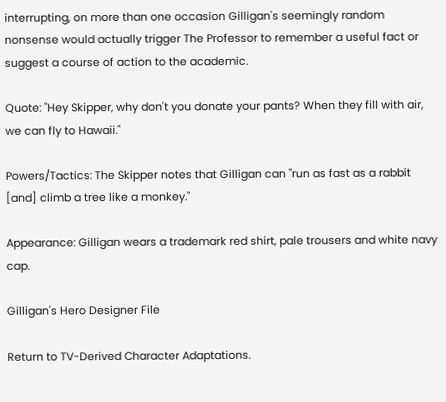interrupting, on more than one occasion Gilligan's seemingly random nonsense would actually trigger The Professor to remember a useful fact or suggest a course of action to the academic.

Quote: "Hey Skipper, why don't you donate your pants? When they fill with air, we can fly to Hawaii."

Powers/Tactics: The Skipper notes that Gilligan can "run as fast as a rabbit [and] climb a tree like a monkey."

Appearance: Gilligan wears a trademark red shirt, pale trousers and white navy cap.

Gilligan's Hero Designer File

Return to TV-Derived Character Adaptations.